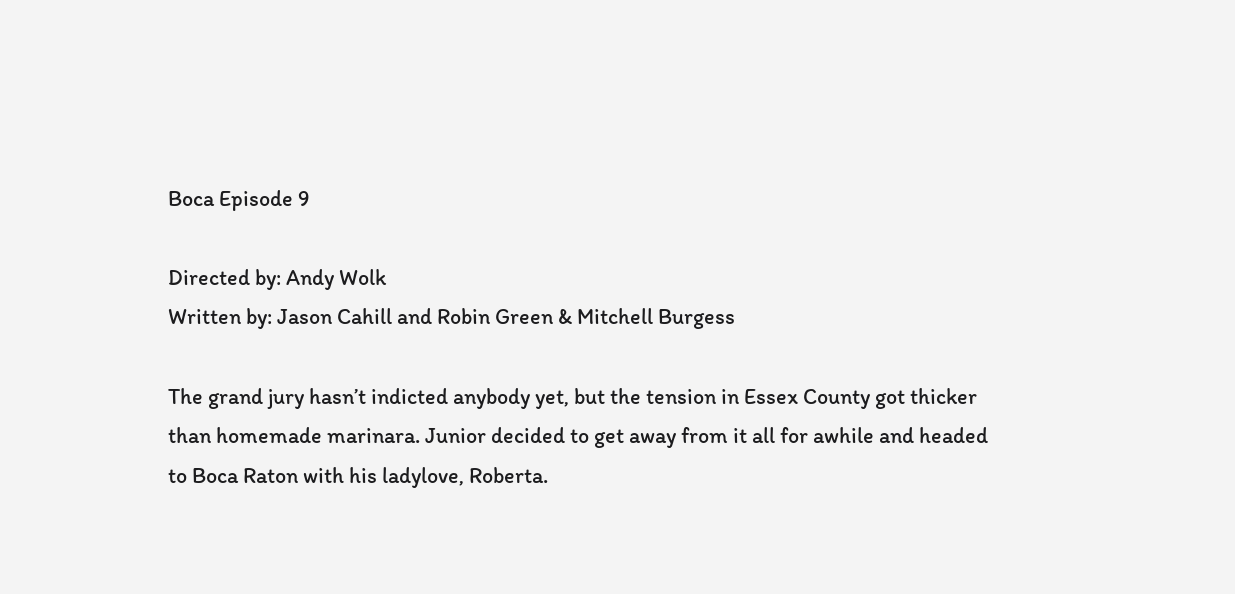Boca Episode 9

Directed by: Andy Wolk
Written by: Jason Cahill and Robin Green & Mitchell Burgess

The grand jury hasn’t indicted anybody yet, but the tension in Essex County got thicker than homemade marinara. Junior decided to get away from it all for awhile and headed to Boca Raton with his ladylove, Roberta.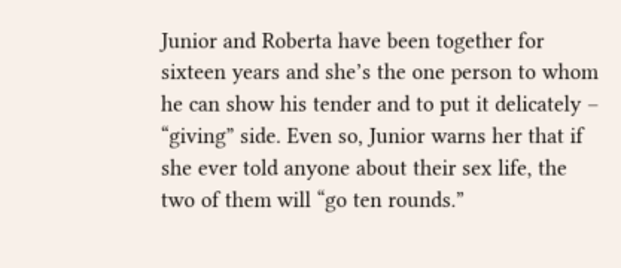Junior and Roberta have been together for sixteen years and she’s the one person to whom he can show his tender and to put it delicately – “giving” side. Even so, Junior warns her that if she ever told anyone about their sex life, the two of them will “go ten rounds.”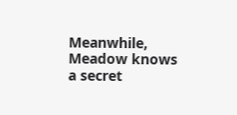Meanwhile, Meadow knows a secret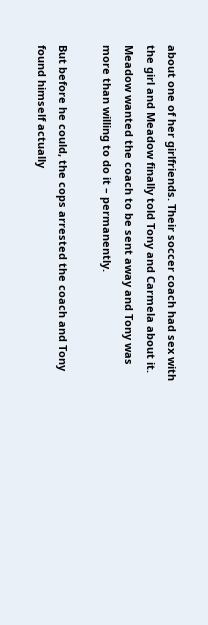about one of her girlfriends. Their soccer coach had sex with the girl and Meadow finally told Tony and Carmela about it. Meadow wanted the coach to be sent away and Tony was more than willing to do it – permanently.

But before he could, the cops arrested the coach and Tony found himself actually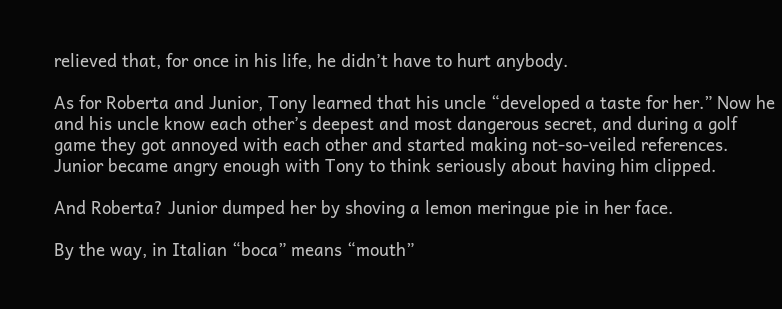relieved that, for once in his life, he didn’t have to hurt anybody.

As for Roberta and Junior, Tony learned that his uncle “developed a taste for her.” Now he and his uncle know each other’s deepest and most dangerous secret, and during a golf game they got annoyed with each other and started making not-so-veiled references. Junior became angry enough with Tony to think seriously about having him clipped.

And Roberta? Junior dumped her by shoving a lemon meringue pie in her face.

By the way, in Italian “boca” means “mouth”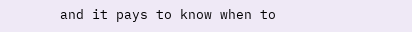and it pays to know when to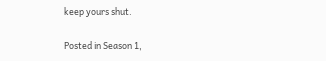keep yours shut.

Posted in Season 1,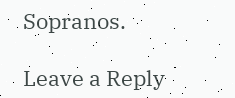Sopranos.

Leave a Reply